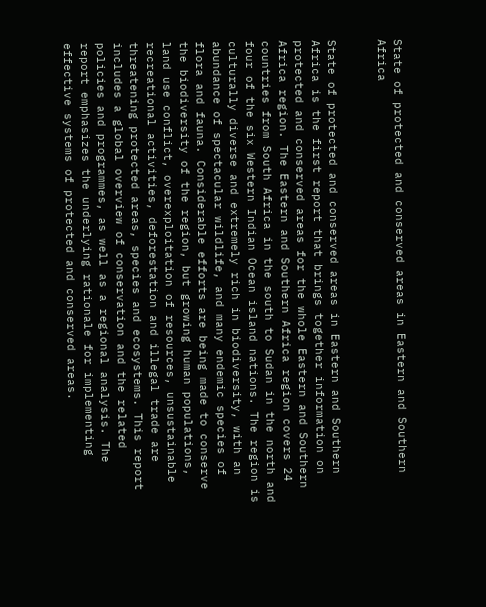State of protected and conserved areas in Eastern and Southern Africa


State of protected and conserved areas in Eastern and Southern Africa is the first report that brings together information on protected and conserved areas for the whole Eastern and Southern Africa region. The Eastern and Southern Africa region covers 24 countries from South Africa in the south to Sudan in the north and four of the six Western Indian Ocean island nations. The region is culturally diverse and extremely rich in biodiversity, with an abundance of spectacular wildlife, and many endemic species of flora and fauna. Considerable efforts are being made to conserve the biodiversity of the region, but growing human populations, land use conflict, overexploitation of resources, unsustainable recreational activities, deforestation and illegal trade are threatening protected areas, species and ecosystems. This report includes a global overview of conservation and the related policies and programmes, as well as a regional analysis. The report emphasizes the underlying rationale for implementing effective systems of protected and conserved areas.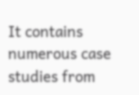It contains numerous case studies from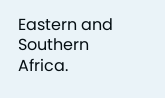Eastern and Southern Africa.